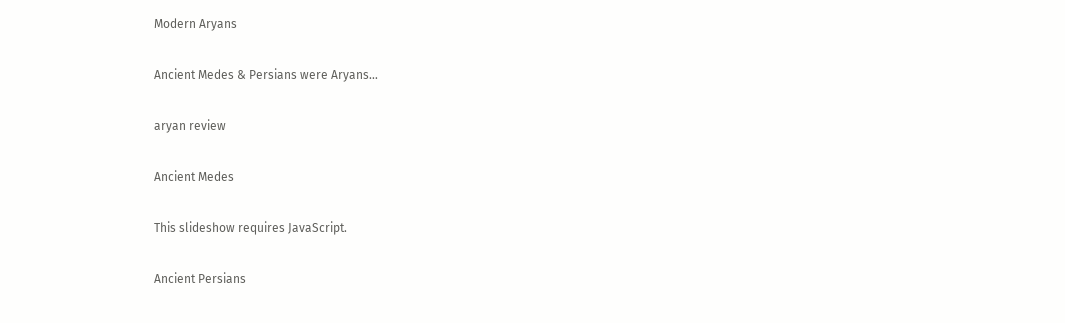Modern Aryans

Ancient Medes & Persians were Aryans…

aryan review

Ancient Medes

This slideshow requires JavaScript.

Ancient Persians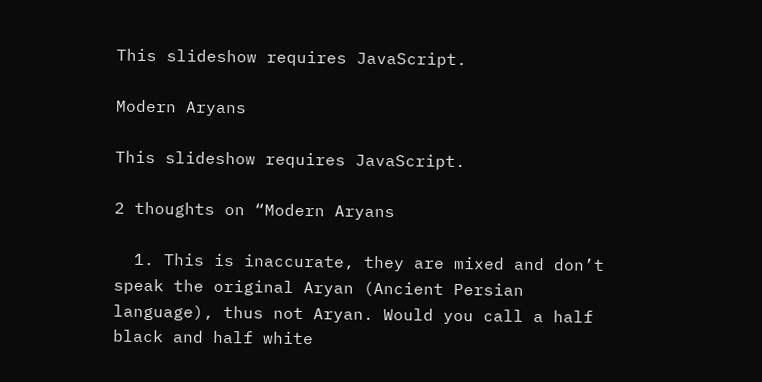This slideshow requires JavaScript.

Modern Aryans

This slideshow requires JavaScript.

2 thoughts on “Modern Aryans

  1. This is inaccurate, they are mixed and don’t speak the original Aryan (Ancient Persian language), thus not Aryan. Would you call a half black and half white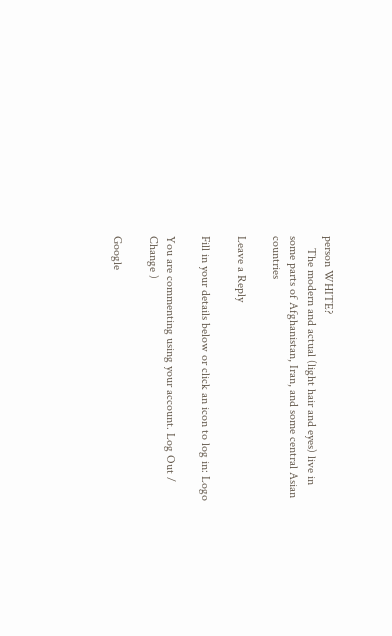person WHITE?
    The modern and actual (light hair and eyes) live in some parts of Afghanistan, Iran, and some central Asian countries

Leave a Reply

Fill in your details below or click an icon to log in: Logo

You are commenting using your account. Log Out /  Change )

Google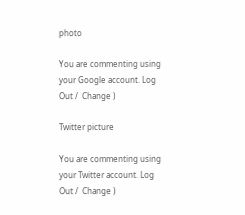photo

You are commenting using your Google account. Log Out /  Change )

Twitter picture

You are commenting using your Twitter account. Log Out /  Change )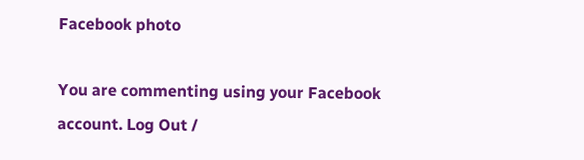Facebook photo

You are commenting using your Facebook account. Log Out /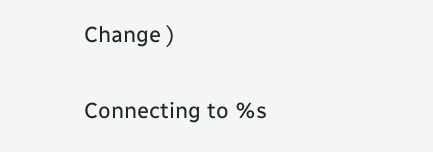Change )

Connecting to %s